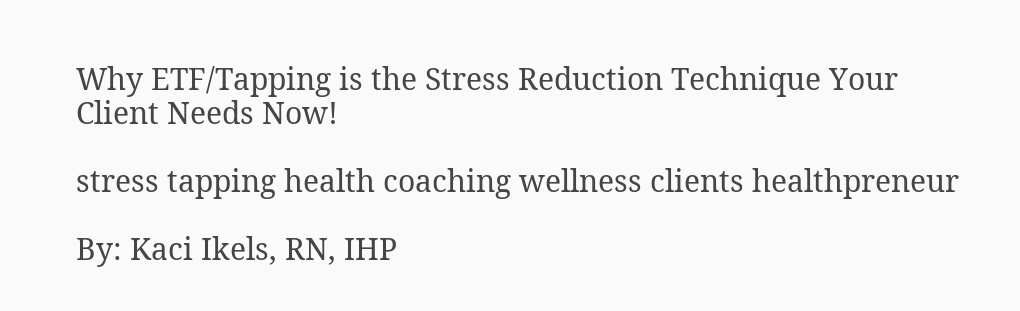Why ETF/Tapping is the Stress Reduction Technique Your Client Needs Now!

stress tapping health coaching wellness clients healthpreneur

By: Kaci Ikels, RN, IHP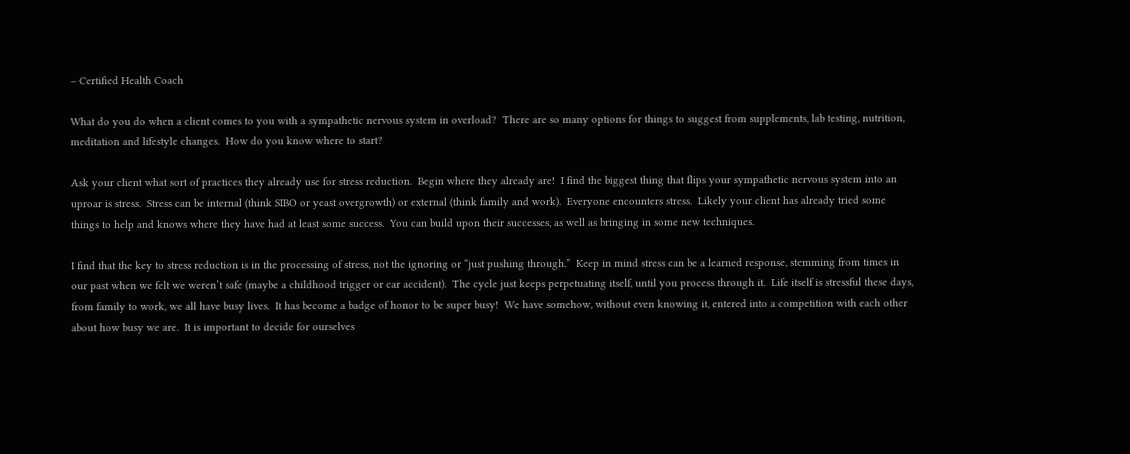– Certified Health Coach

What do you do when a client comes to you with a sympathetic nervous system in overload?  There are so many options for things to suggest from supplements, lab testing, nutrition, meditation and lifestyle changes.  How do you know where to start?

Ask your client what sort of practices they already use for stress reduction.  Begin where they already are!  I find the biggest thing that flips your sympathetic nervous system into an uproar is stress.  Stress can be internal (think SIBO or yeast overgrowth) or external (think family and work).  Everyone encounters stress.  Likely your client has already tried some things to help and knows where they have had at least some success.  You can build upon their successes, as well as bringing in some new techniques.

I find that the key to stress reduction is in the processing of stress, not the ignoring or “just pushing through.”  Keep in mind stress can be a learned response, stemming from times in our past when we felt we weren’t safe (maybe a childhood trigger or car accident).  The cycle just keeps perpetuating itself, until you process through it.  Life itself is stressful these days, from family to work, we all have busy lives.  It has become a badge of honor to be super busy!  We have somehow, without even knowing it, entered into a competition with each other about how busy we are.  It is important to decide for ourselves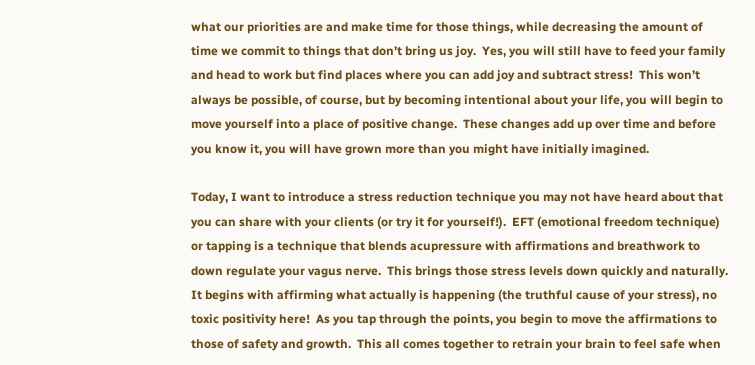what our priorities are and make time for those things, while decreasing the amount of time we commit to things that don’t bring us joy.  Yes, you will still have to feed your family and head to work but find places where you can add joy and subtract stress!  This won’t always be possible, of course, but by becoming intentional about your life, you will begin to move yourself into a place of positive change.  These changes add up over time and before you know it, you will have grown more than you might have initially imagined.

Today, I want to introduce a stress reduction technique you may not have heard about that you can share with your clients (or try it for yourself!).  EFT (emotional freedom technique) or tapping is a technique that blends acupressure with affirmations and breathwork to down regulate your vagus nerve.  This brings those stress levels down quickly and naturally.  It begins with affirming what actually is happening (the truthful cause of your stress), no toxic positivity here!  As you tap through the points, you begin to move the affirmations to those of safety and growth.  This all comes together to retrain your brain to feel safe when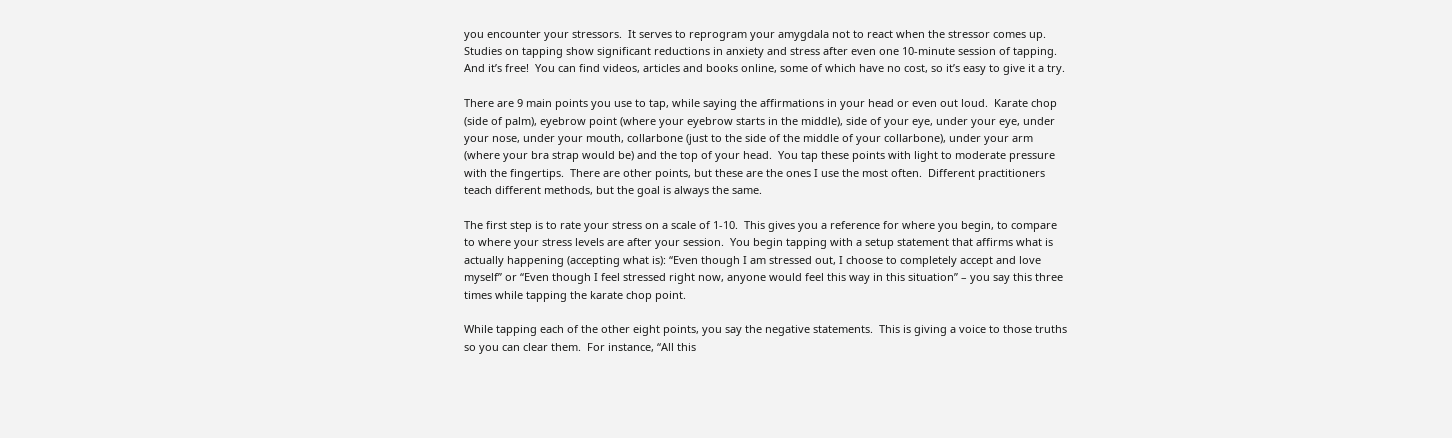you encounter your stressors.  It serves to reprogram your amygdala not to react when the stressor comes up.  Studies on tapping show significant reductions in anxiety and stress after even one 10-minute session of tapping.  And it’s free!  You can find videos, articles and books online, some of which have no cost, so it’s easy to give it a try.

There are 9 main points you use to tap, while saying the affirmations in your head or even out loud.  Karate chop (side of palm), eyebrow point (where your eyebrow starts in the middle), side of your eye, under your eye, under your nose, under your mouth, collarbone (just to the side of the middle of your collarbone), under your arm (where your bra strap would be) and the top of your head.  You tap these points with light to moderate pressure with the fingertips.  There are other points, but these are the ones I use the most often.  Different practitioners teach different methods, but the goal is always the same.

The first step is to rate your stress on a scale of 1-10.  This gives you a reference for where you begin, to compare to where your stress levels are after your session.  You begin tapping with a setup statement that affirms what is actually happening (accepting what is): “Even though I am stressed out, I choose to completely accept and love myself” or “Even though I feel stressed right now, anyone would feel this way in this situation” – you say this three times while tapping the karate chop point.

While tapping each of the other eight points, you say the negative statements.  This is giving a voice to those truths so you can clear them.  For instance, “All this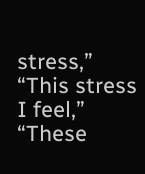stress,” “This stress I feel,” “These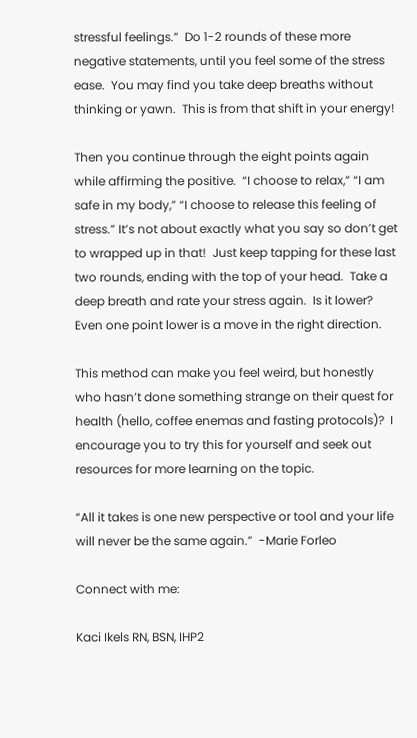stressful feelings.”  Do 1-2 rounds of these more negative statements, until you feel some of the stress ease.  You may find you take deep breaths without thinking or yawn.  This is from that shift in your energy!

Then you continue through the eight points again while affirming the positive.  “I choose to relax,” “I am safe in my body,” “I choose to release this feeling of stress.” It’s not about exactly what you say so don’t get to wrapped up in that!  Just keep tapping for these last two rounds, ending with the top of your head.  Take a deep breath and rate your stress again.  Is it lower?  Even one point lower is a move in the right direction.

This method can make you feel weird, but honestly who hasn’t done something strange on their quest for health (hello, coffee enemas and fasting protocols)?  I encourage you to try this for yourself and seek out resources for more learning on the topic.

“All it takes is one new perspective or tool and your life will never be the same again.”  -Marie Forleo

Connect with me:

Kaci Ikels RN, BSN, IHP2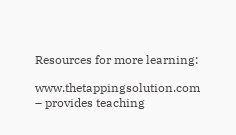Resources for more learning:

www.thetappingsolution.com – provides teaching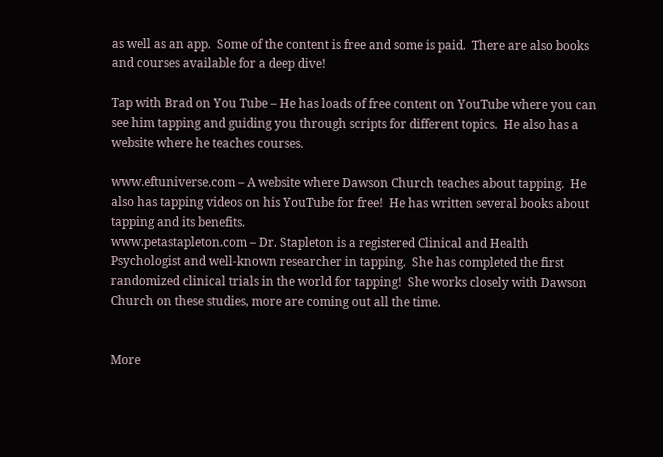as well as an app.  Some of the content is free and some is paid.  There are also books and courses available for a deep dive!

Tap with Brad on You Tube – He has loads of free content on YouTube where you can see him tapping and guiding you through scripts for different topics.  He also has a website where he teaches courses.

www.eftuniverse.com – A website where Dawson Church teaches about tapping.  He also has tapping videos on his YouTube for free!  He has written several books about tapping and its benefits.
www.petastapleton.com – Dr. Stapleton is a registered Clinical and Health Psychologist and well-known researcher in tapping.  She has completed the first randomized clinical trials in the world for tapping!  She works closely with Dawson Church on these studies, more are coming out all the time.


More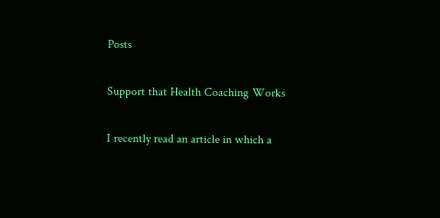Posts

Support that Health Coaching Works

I recently read an article in which a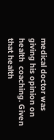medical doctor was giving his opinion on health  coaching. Given that health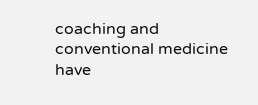coaching and conventional medicine have